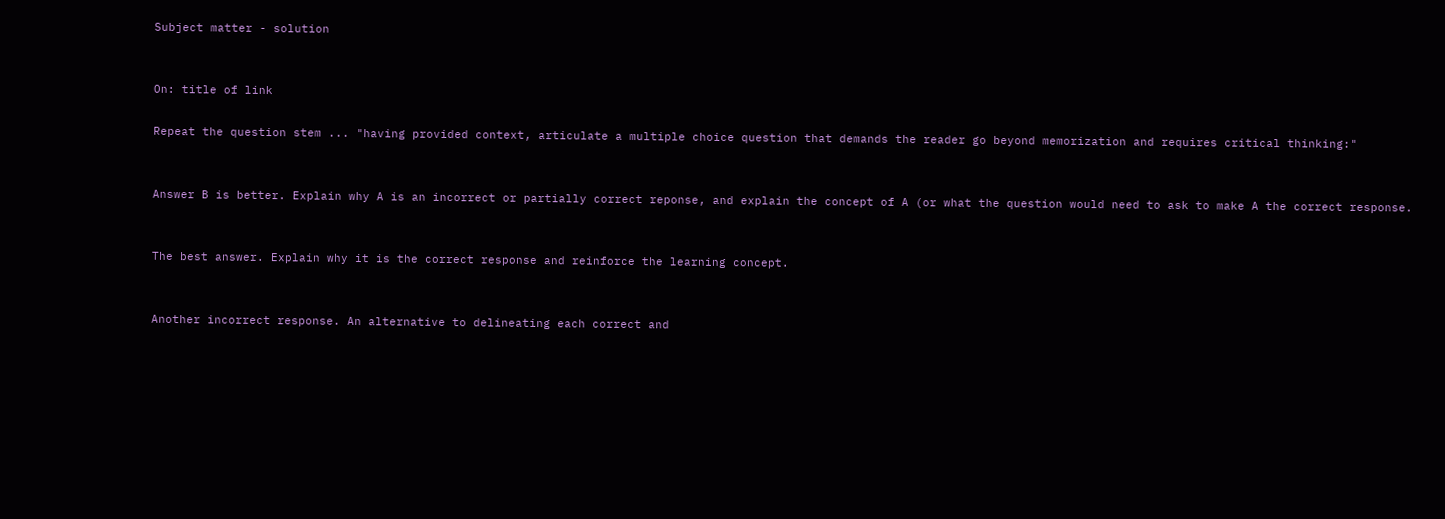Subject matter - solution


On: title of link

Repeat the question stem ... "having provided context, articulate a multiple choice question that demands the reader go beyond memorization and requires critical thinking:"


Answer B is better. Explain why A is an incorrect or partially correct reponse, and explain the concept of A (or what the question would need to ask to make A the correct response.


The best answer. Explain why it is the correct response and reinforce the learning concept.


Another incorrect response. An alternative to delineating each correct and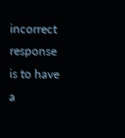incorrect response is to have a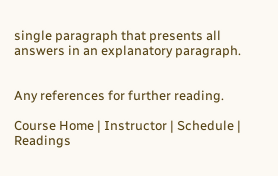single paragraph that presents all answers in an explanatory paragraph.


Any references for further reading.

Course Home | Instructor | Schedule | Readings